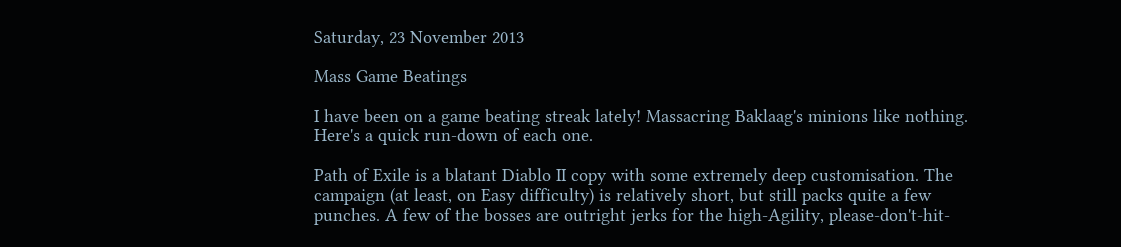Saturday, 23 November 2013

Mass Game Beatings

I have been on a game beating streak lately! Massacring Baklaag's minions like nothing. Here's a quick run-down of each one.

Path of Exile is a blatant Diablo II copy with some extremely deep customisation. The campaign (at least, on Easy difficulty) is relatively short, but still packs quite a few punches. A few of the bosses are outright jerks for the high-Agility, please-don't-hit-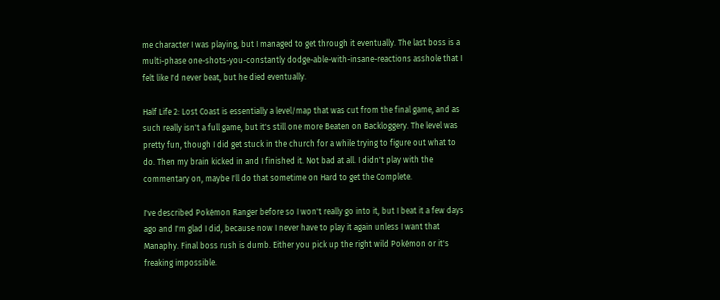me character I was playing, but I managed to get through it eventually. The last boss is a multi-phase one-shots-you-constantly dodge-able-with-insane-reactions asshole that I felt like I'd never beat, but he died eventually.

Half Life 2: Lost Coast is essentially a level/map that was cut from the final game, and as such really isn't a full game, but it's still one more Beaten on Backloggery. The level was pretty fun, though I did get stuck in the church for a while trying to figure out what to do. Then my brain kicked in and I finished it. Not bad at all. I didn't play with the commentary on, maybe I'll do that sometime on Hard to get the Complete.

I've described Pokémon Ranger before so I won't really go into it, but I beat it a few days ago and I'm glad I did, because now I never have to play it again unless I want that Manaphy. Final boss rush is dumb. Either you pick up the right wild Pokémon or it's freaking impossible.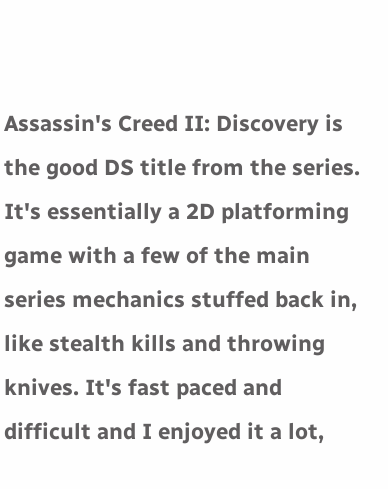Assassin's Creed II: Discovery is the good DS title from the series. It's essentially a 2D platforming game with a few of the main series mechanics stuffed back in, like stealth kills and throwing knives. It's fast paced and difficult and I enjoyed it a lot,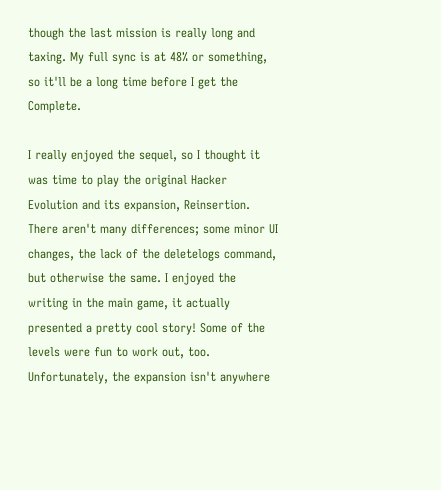though the last mission is really long and taxing. My full sync is at 48% or something, so it'll be a long time before I get the Complete.

I really enjoyed the sequel, so I thought it was time to play the original Hacker Evolution and its expansion, Reinsertion. There aren't many differences; some minor UI changes, the lack of the deletelogs command, but otherwise the same. I enjoyed the writing in the main game, it actually presented a pretty cool story! Some of the levels were fun to work out, too. Unfortunately, the expansion isn't anywhere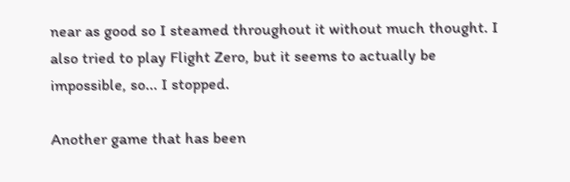near as good so I steamed throughout it without much thought. I also tried to play Flight Zero, but it seems to actually be impossible, so... I stopped.

Another game that has been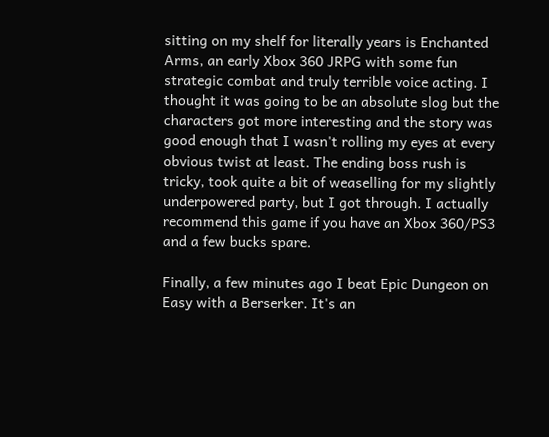sitting on my shelf for literally years is Enchanted Arms, an early Xbox 360 JRPG with some fun strategic combat and truly terrible voice acting. I thought it was going to be an absolute slog but the characters got more interesting and the story was good enough that I wasn't rolling my eyes at every obvious twist at least. The ending boss rush is tricky, took quite a bit of weaselling for my slightly underpowered party, but I got through. I actually recommend this game if you have an Xbox 360/PS3 and a few bucks spare.

Finally, a few minutes ago I beat Epic Dungeon on Easy with a Berserker. It's an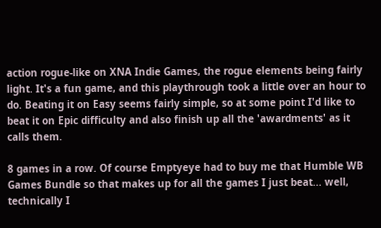action rogue-like on XNA Indie Games, the rogue elements being fairly light. It's a fun game, and this playthrough took a little over an hour to do. Beating it on Easy seems fairly simple, so at some point I'd like to beat it on Epic difficulty and also finish up all the 'awardments' as it calls them.

8 games in a row. Of course Emptyeye had to buy me that Humble WB Games Bundle so that makes up for all the games I just beat... well, technically I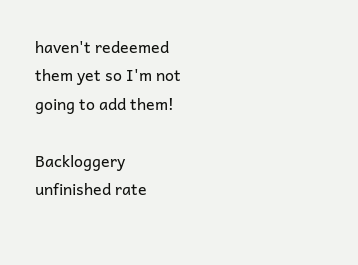haven't redeemed them yet so I'm not going to add them!

Backloggery unfinished rate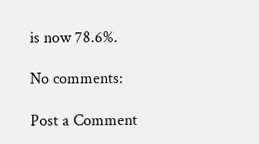is now 78.6%.

No comments:

Post a Comment